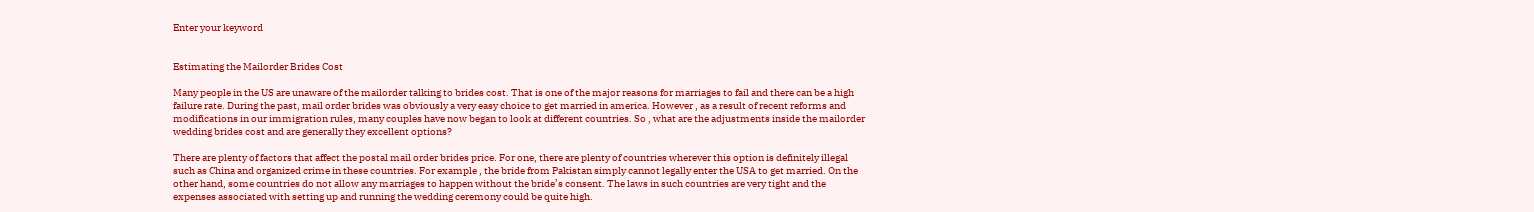Enter your keyword


Estimating the Mailorder Brides Cost

Many people in the US are unaware of the mailorder talking to brides cost. That is one of the major reasons for marriages to fail and there can be a high failure rate. During the past, mail order brides was obviously a very easy choice to get married in america. However , as a result of recent reforms and modifications in our immigration rules, many couples have now began to look at different countries. So , what are the adjustments inside the mailorder wedding brides cost and are generally they excellent options?

There are plenty of factors that affect the postal mail order brides price. For one, there are plenty of countries wherever this option is definitely illegal such as China and organized crime in these countries. For example , the bride from Pakistan simply cannot legally enter the USA to get married. On the other hand, some countries do not allow any marriages to happen without the bride’s consent. The laws in such countries are very tight and the expenses associated with setting up and running the wedding ceremony could be quite high.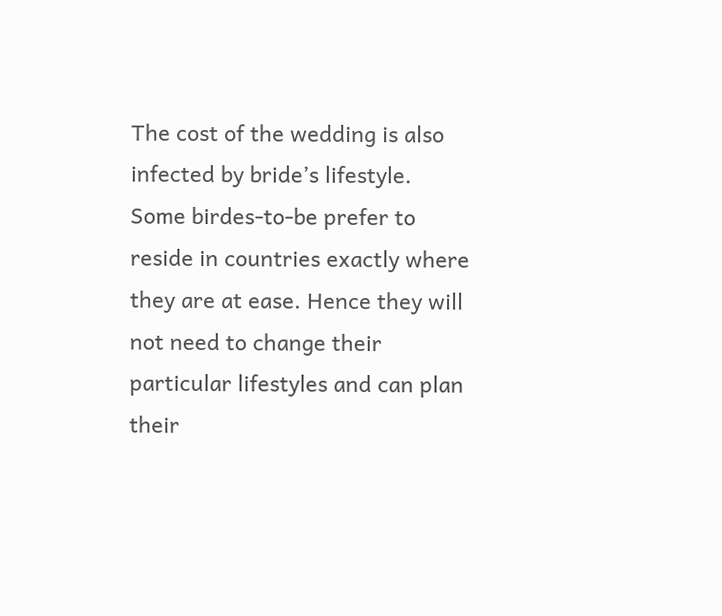The cost of the wedding is also infected by bride’s lifestyle. Some birdes-to-be prefer to reside in countries exactly where they are at ease. Hence they will not need to change their particular lifestyles and can plan their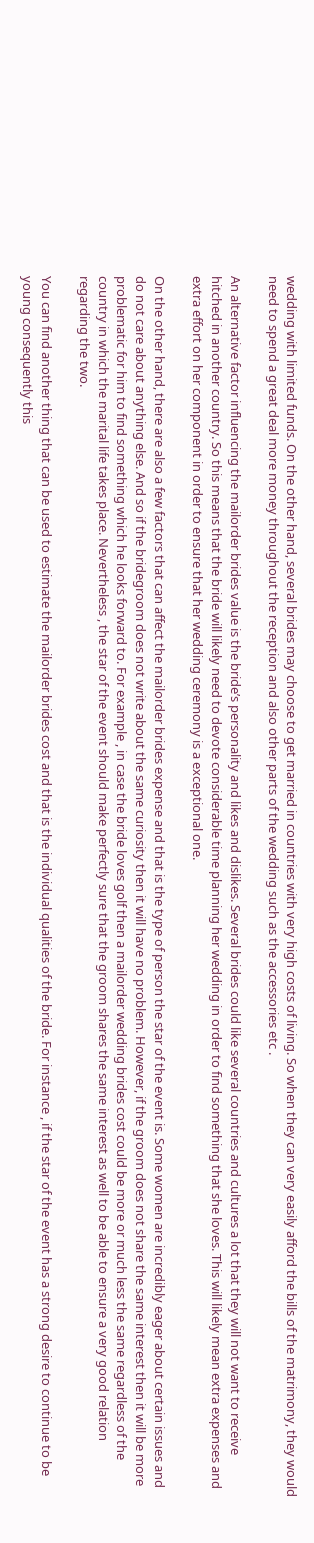wedding with limited funds. On the other hand, several brides may choose to get married in countries with very high costs of living. So when they can very easily afford the bills of the matrimony, they would need to spend a great deal more money throughout the reception and also other parts of the wedding such as the accessories etc .

An alternative factor influencing the mailorder brides value is the bride’s personality and likes and dislikes. Several brides could like several countries and cultures a lot that they will not want to receive hitched in another country. So this means that the bride will likely need to devote considerable time planning her wedding in order to find something that she loves. This will likely mean extra expenses and extra effort on her component in order to ensure that her wedding ceremony is a exceptional one.

On the other hand, there are also a few factors that can affect the mailorder brides expense and that is the type of person the star of the event is. Some women are incredibly eager about certain issues and do not care about anything else. And so if the bridegroom does not write about the same curiosity then it will have no problem. However, if the groom does not share the same interest then it will be more problematic for him to find something which he looks forward to. For example , in case the bride loves golf then a mailorder wedding brides cost could be more or much less the same regardless of the country in which the marital life takes place. Nevertheless , the star of the event should make perfectly sure that the groom shares the same interest as well to be able to ensure a very good relation regarding the two.

You can find another thing that can be used to estimate the mailorder brides cost and that is the individual qualities of the bride. For instance , if the star of the event has a strong desire to continue to be young consequently this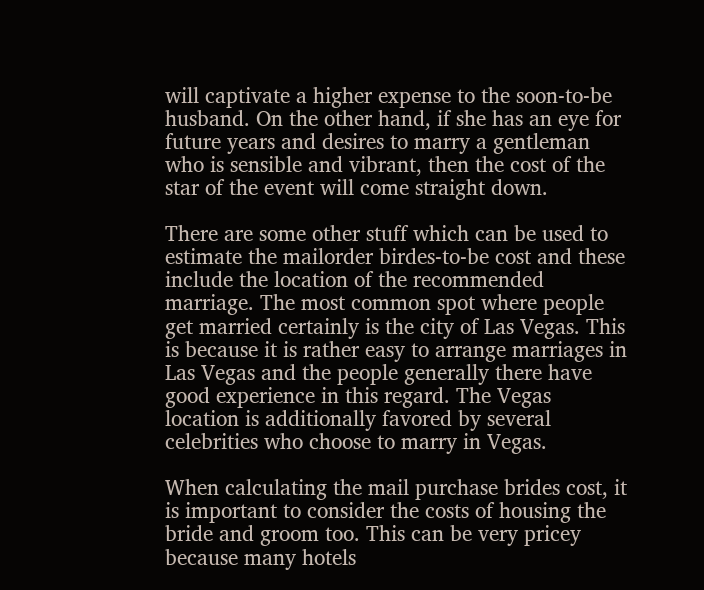will captivate a higher expense to the soon-to-be husband. On the other hand, if she has an eye for future years and desires to marry a gentleman who is sensible and vibrant, then the cost of the star of the event will come straight down.

There are some other stuff which can be used to estimate the mailorder birdes-to-be cost and these include the location of the recommended marriage. The most common spot where people get married certainly is the city of Las Vegas. This is because it is rather easy to arrange marriages in Las Vegas and the people generally there have good experience in this regard. The Vegas location is additionally favored by several celebrities who choose to marry in Vegas.

When calculating the mail purchase brides cost, it is important to consider the costs of housing the bride and groom too. This can be very pricey because many hotels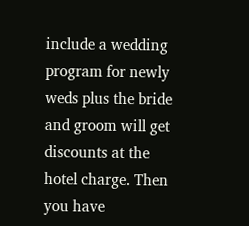include a wedding program for newly weds plus the bride and groom will get discounts at the hotel charge. Then you have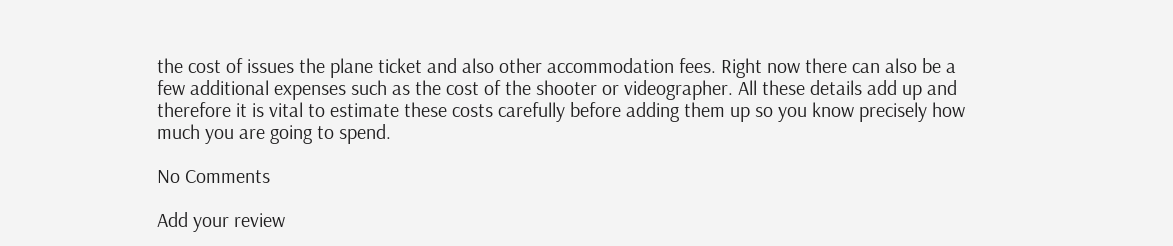the cost of issues the plane ticket and also other accommodation fees. Right now there can also be a few additional expenses such as the cost of the shooter or videographer. All these details add up and therefore it is vital to estimate these costs carefully before adding them up so you know precisely how much you are going to spend.

No Comments

Add your review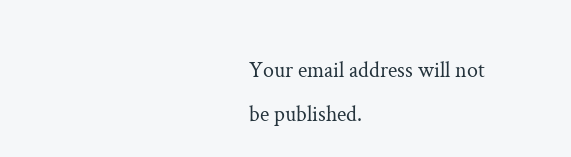Your email address will not be published.